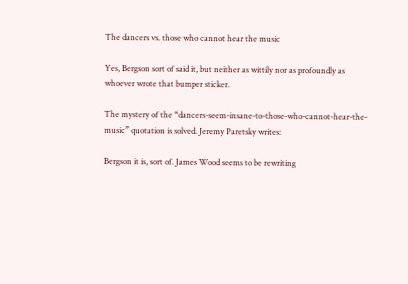The dancers vs. those who cannot hear the music

Yes, Bergson sort of said it, but neither as wittily nor as profoundly as whoever wrote that bumper sticker.

The mystery of the “dancers-seem-insane-to-those-who-cannot-hear-the-music” quotation is solved. Jeremy Paretsky writes:

Bergson it is, sort of. James Wood seems to be rewriting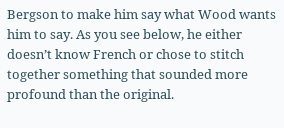Bergson to make him say what Wood wants him to say. As you see below, he either doesn’t know French or chose to stitch together something that sounded more profound than the original.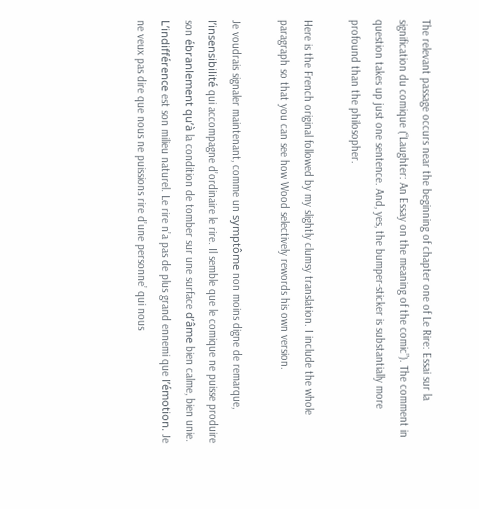The relevant passage occurs near the beginning of chapter one of Le Rire: Essai sur la signification du comique (“Laughter: An Essay on the meaning of the comic”). The comment in question takes up just one sentence. And, yes, the bumper-sticker is substantially more profound than the philosopher.

Here is the French original followed by my slightly clumsy translation. I include the whole paragraph so that you can see how Wood selectively rewords his own version.

Je voudrais signaler maintenant, comme un symptôme non moins digne de remarque, l’insensibilité qui accompagne d’ordinaire le rire. Il semble que le comique ne puisse produire son ébranlement qu’à la condition de tomber sur une surface d’âme bien calme, bien unie. L’indifférence est son milieu naturel. Le rire n’a pas de plus grand ennemi que l’émotion. Je ne veux pas dire que nous ne puissions rire d’une personne’ qui nous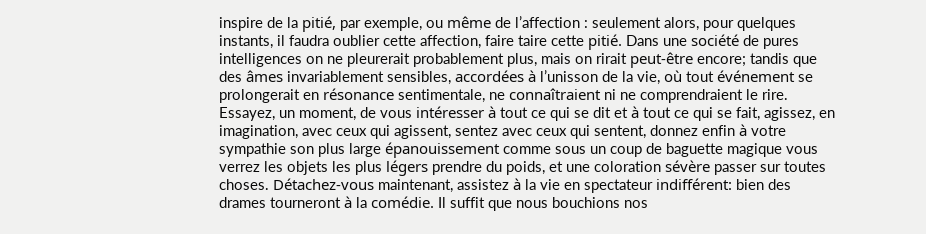inspire de la pitié, par exemple, ou même de l’affection : seulement alors, pour quelques instants, il faudra oublier cette affection, faire taire cette pitié. Dans une société de pures intelligences on ne pleurerait probablement plus, mais on rirait peut-être encore; tandis que des âmes invariablement sensibles, accordées à l’unisson de la vie, où tout événement se prolongerait en résonance sentimentale, ne connaîtraient ni ne comprendraient le rire. Essayez, un moment, de vous intéresser à tout ce qui se dit et à tout ce qui se fait, agissez, en imagination, avec ceux qui agissent, sentez avec ceux qui sentent, donnez enfin à votre sympathie son plus large épanouissement comme sous un coup de baguette magique vous verrez les objets les plus légers prendre du poids, et une coloration sévère passer sur toutes choses. Détachez-vous maintenant, assistez à la vie en spectateur indifférent: bien des drames tourneront à la comédie. Il suffit que nous bouchions nos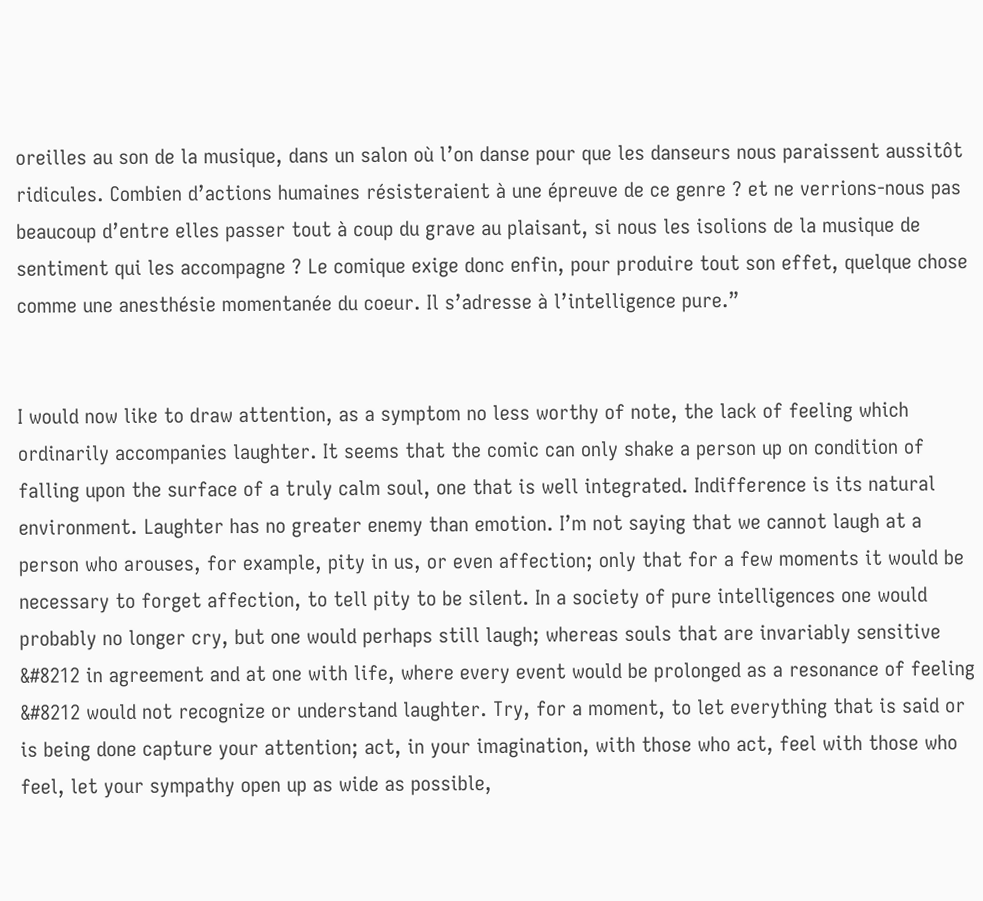oreilles au son de la musique, dans un salon où l’on danse pour que les danseurs nous paraissent aussitôt ridicules. Combien d’actions humaines résisteraient à une épreuve de ce genre ? et ne verrions-nous pas beaucoup d’entre elles passer tout à coup du grave au plaisant, si nous les isolions de la musique de sentiment qui les accompagne ? Le comique exige donc enfin, pour produire tout son effet, quelque chose comme une anesthésie momentanée du coeur. Il s’adresse à l’intelligence pure.”


I would now like to draw attention, as a symptom no less worthy of note, the lack of feeling which ordinarily accompanies laughter. It seems that the comic can only shake a person up on condition of falling upon the surface of a truly calm soul, one that is well integrated. Indifference is its natural environment. Laughter has no greater enemy than emotion. I’m not saying that we cannot laugh at a person who arouses, for example, pity in us, or even affection; only that for a few moments it would be necessary to forget affection, to tell pity to be silent. In a society of pure intelligences one would probably no longer cry, but one would perhaps still laugh; whereas souls that are invariably sensitive &#8212 in agreement and at one with life, where every event would be prolonged as a resonance of feeling &#8212 would not recognize or understand laughter. Try, for a moment, to let everything that is said or is being done capture your attention; act, in your imagination, with those who act, feel with those who feel, let your sympathy open up as wide as possible,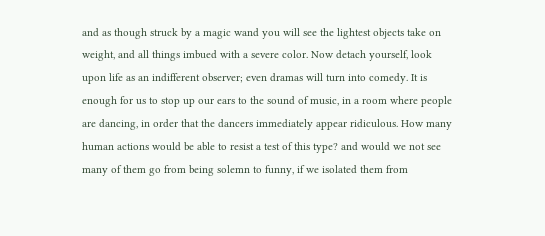and as though struck by a magic wand you will see the lightest objects take on weight, and all things imbued with a severe color. Now detach yourself, look upon life as an indifferent observer; even dramas will turn into comedy. It is enough for us to stop up our ears to the sound of music, in a room where people are dancing, in order that the dancers immediately appear ridiculous. How many human actions would be able to resist a test of this type? and would we not see many of them go from being solemn to funny, if we isolated them from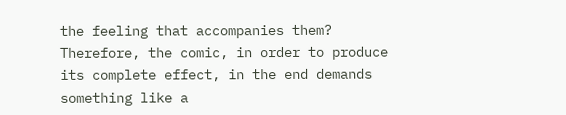the feeling that accompanies them? Therefore, the comic, in order to produce its complete effect, in the end demands something like a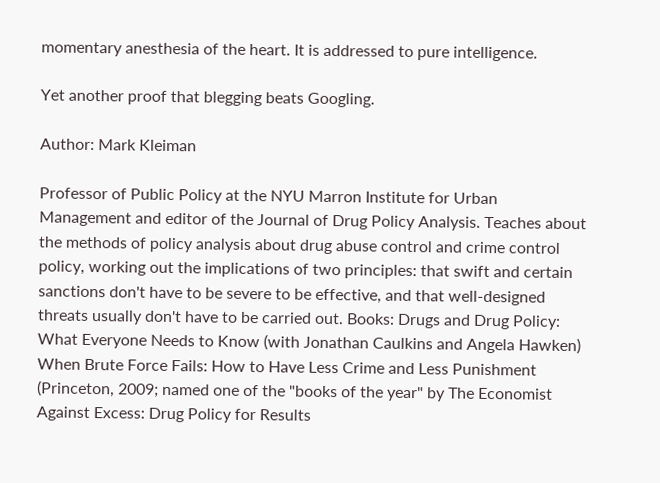momentary anesthesia of the heart. It is addressed to pure intelligence.

Yet another proof that blegging beats Googling.

Author: Mark Kleiman

Professor of Public Policy at the NYU Marron Institute for Urban Management and editor of the Journal of Drug Policy Analysis. Teaches about the methods of policy analysis about drug abuse control and crime control policy, working out the implications of two principles: that swift and certain sanctions don't have to be severe to be effective, and that well-designed threats usually don't have to be carried out. Books: Drugs and Drug Policy: What Everyone Needs to Know (with Jonathan Caulkins and Angela Hawken) When Brute Force Fails: How to Have Less Crime and Less Punishment (Princeton, 2009; named one of the "books of the year" by The Economist Against Excess: Drug Policy for Results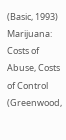(Basic, 1993) Marijuana: Costs of Abuse, Costs of Control (Greenwood,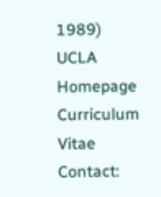1989) UCLA Homepage Curriculum Vitae Contact: